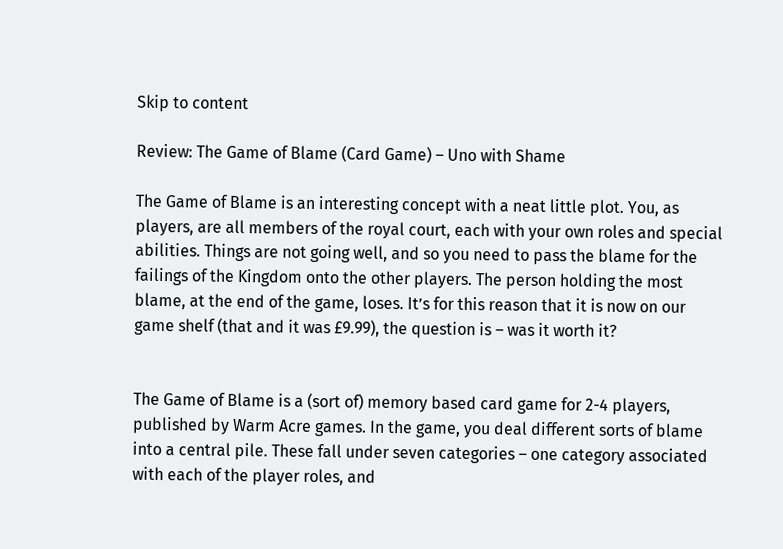Skip to content

Review: The Game of Blame (Card Game) – Uno with Shame

The Game of Blame is an interesting concept with a neat little plot. You, as players, are all members of the royal court, each with your own roles and special abilities. Things are not going well, and so you need to pass the blame for the failings of the Kingdom onto the other players. The person holding the most blame, at the end of the game, loses. It’s for this reason that it is now on our game shelf (that and it was £9.99), the question is – was it worth it?


The Game of Blame is a (sort of) memory based card game for 2-4 players, published by Warm Acre games. In the game, you deal different sorts of blame into a central pile. These fall under seven categories – one category associated with each of the player roles, and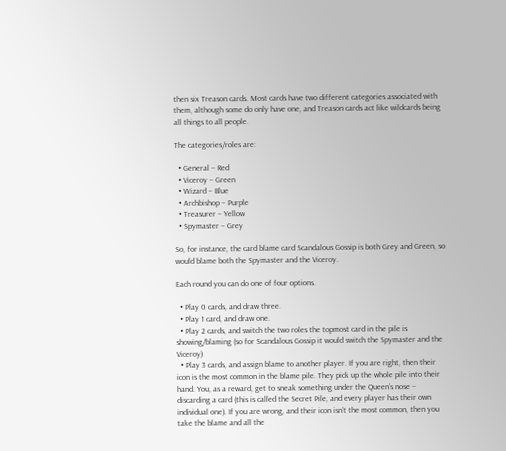then six Treason cards. Most cards have two different categories associated with them, although some do only have one, and Treason cards act like wildcards being all things to all people.

The categories/roles are:

  • General – Red
  • Viceroy – Green
  • Wizard – Blue
  • Archbishop – Purple
  • Treasurer – Yellow
  • Spymaster – Grey

So, for instance, the card blame card Scandalous Gossip is both Grey and Green, so would blame both the Spymaster and the Viceroy.

Each round you can do one of four options.

  • Play 0 cards, and draw three.
  • Play 1 card, and draw one.
  • Play 2 cards, and switch the two roles the topmost card in the pile is showing/blaming (so for Scandalous Gossip it would switch the Spymaster and the Viceroy)
  • Play 3 cards, and assign blame to another player. If you are right, then their icon is the most common in the blame pile. They pick up the whole pile into their hand. You, as a reward, get to sneak something under the Queen’s nose – discarding a card (this is called the Secret Pile, and every player has their own individual one). If you are wrong, and their icon isn’t the most common, then you take the blame and all the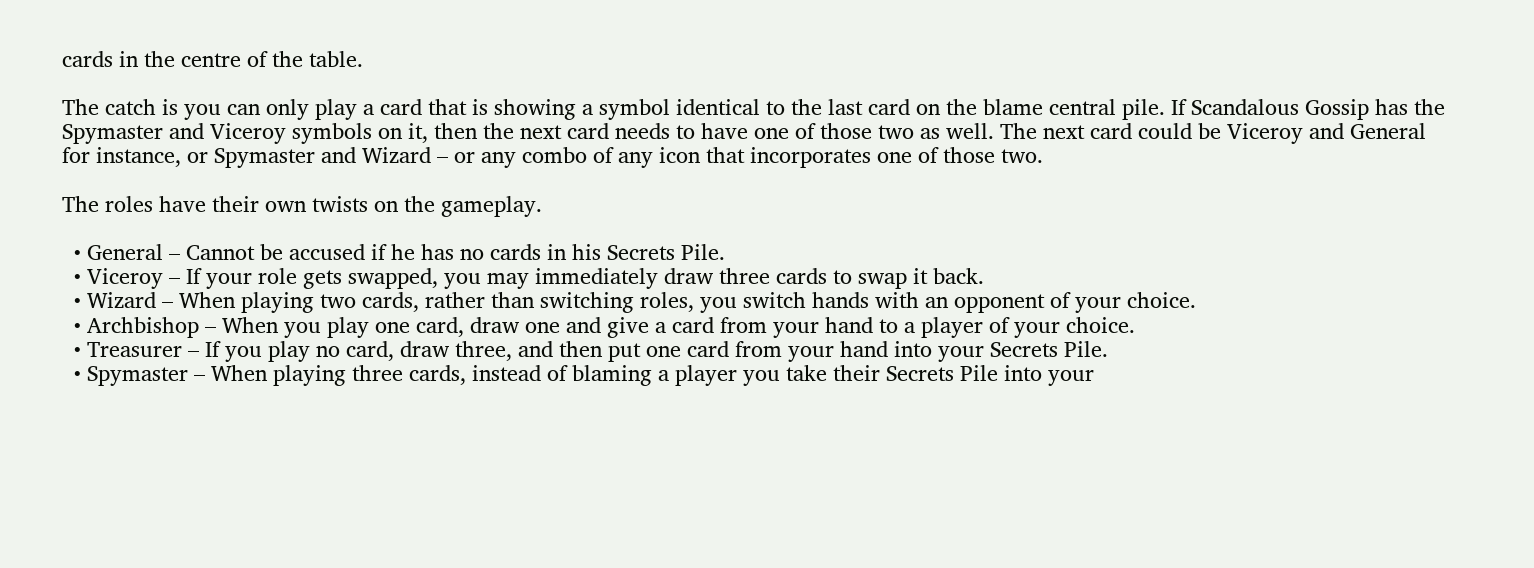cards in the centre of the table.

The catch is you can only play a card that is showing a symbol identical to the last card on the blame central pile. If Scandalous Gossip has the Spymaster and Viceroy symbols on it, then the next card needs to have one of those two as well. The next card could be Viceroy and General for instance, or Spymaster and Wizard – or any combo of any icon that incorporates one of those two.

The roles have their own twists on the gameplay.

  • General – Cannot be accused if he has no cards in his Secrets Pile.
  • Viceroy – If your role gets swapped, you may immediately draw three cards to swap it back.
  • Wizard – When playing two cards, rather than switching roles, you switch hands with an opponent of your choice.
  • Archbishop – When you play one card, draw one and give a card from your hand to a player of your choice.
  • Treasurer – If you play no card, draw three, and then put one card from your hand into your Secrets Pile.
  • Spymaster – When playing three cards, instead of blaming a player you take their Secrets Pile into your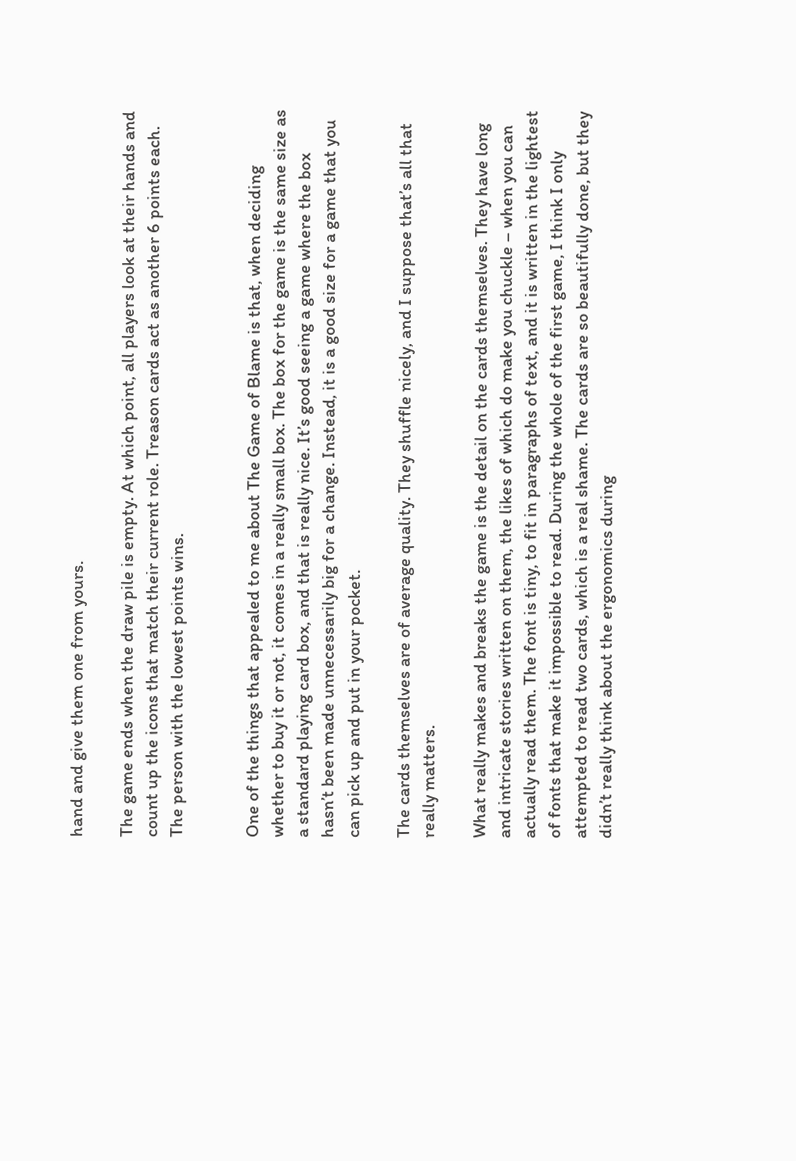hand and give them one from yours.

The game ends when the draw pile is empty. At which point, all players look at their hands and count up the icons that match their current role. Treason cards act as another 6 points each. The person with the lowest points wins.


One of the things that appealed to me about The Game of Blame is that, when deciding whether to buy it or not, it comes in a really small box. The box for the game is the same size as a standard playing card box, and that is really nice. It’s good seeing a game where the box hasn’t been made unnecessarily big for a change. Instead, it is a good size for a game that you can pick up and put in your pocket.

The cards themselves are of average quality. They shuffle nicely, and I suppose that’s all that really matters.

What really makes and breaks the game is the detail on the cards themselves. They have long and intricate stories written on them, the likes of which do make you chuckle – when you can actually read them. The font is tiny, to fit in paragraphs of text, and it is written in the lightest of fonts that make it impossible to read. During the whole of the first game, I think I only attempted to read two cards, which is a real shame. The cards are so beautifully done, but they didn’t really think about the ergonomics during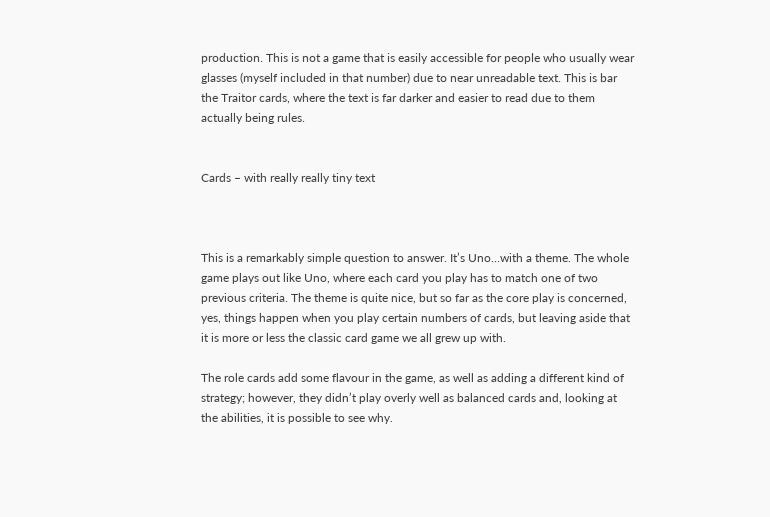production. This is not a game that is easily accessible for people who usually wear glasses (myself included in that number) due to near unreadable text. This is bar the Traitor cards, where the text is far darker and easier to read due to them actually being rules.


Cards – with really really tiny text



This is a remarkably simple question to answer. It’s Uno…with a theme. The whole game plays out like Uno, where each card you play has to match one of two previous criteria. The theme is quite nice, but so far as the core play is concerned, yes, things happen when you play certain numbers of cards, but leaving aside that it is more or less the classic card game we all grew up with.

The role cards add some flavour in the game, as well as adding a different kind of strategy; however, they didn’t play overly well as balanced cards and, looking at the abilities, it is possible to see why.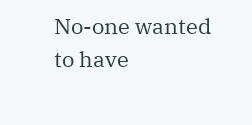No-one wanted to have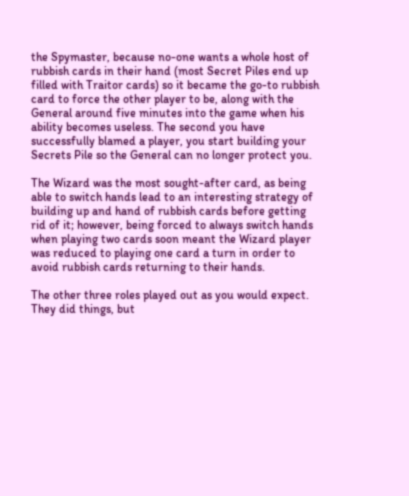the Spymaster, because no-one wants a whole host of rubbish cards in their hand (most Secret Piles end up filled with Traitor cards) so it became the go-to rubbish card to force the other player to be, along with the General around five minutes into the game when his ability becomes useless. The second you have successfully blamed a player, you start building your Secrets Pile so the General can no longer protect you.

The Wizard was the most sought-after card, as being able to switch hands lead to an interesting strategy of building up and hand of rubbish cards before getting rid of it; however, being forced to always switch hands when playing two cards soon meant the Wizard player was reduced to playing one card a turn in order to avoid rubbish cards returning to their hands.

The other three roles played out as you would expect. They did things, but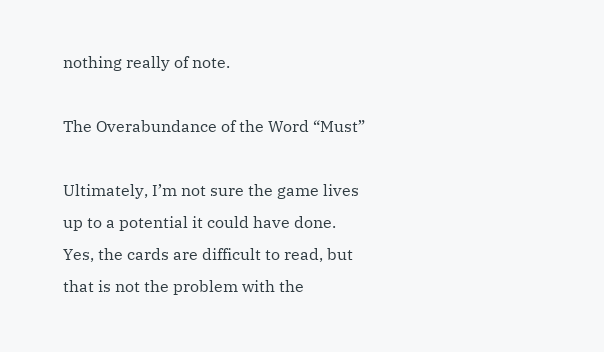nothing really of note.

The Overabundance of the Word “Must”

Ultimately, I’m not sure the game lives up to a potential it could have done. Yes, the cards are difficult to read, but that is not the problem with the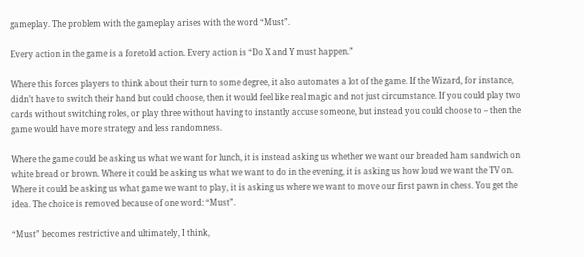gameplay. The problem with the gameplay arises with the word “Must”.

Every action in the game is a foretold action. Every action is “Do X and Y must happen.”

Where this forces players to think about their turn to some degree, it also automates a lot of the game. If the Wizard, for instance, didn’t have to switch their hand but could choose, then it would feel like real magic and not just circumstance. If you could play two cards without switching roles, or play three without having to instantly accuse someone, but instead you could choose to – then the game would have more strategy and less randomness.

Where the game could be asking us what we want for lunch, it is instead asking us whether we want our breaded ham sandwich on white bread or brown. Where it could be asking us what we want to do in the evening, it is asking us how loud we want the TV on. Where it could be asking us what game we want to play, it is asking us where we want to move our first pawn in chess. You get the idea. The choice is removed because of one word: “Must”.

“Must” becomes restrictive and ultimately, I think,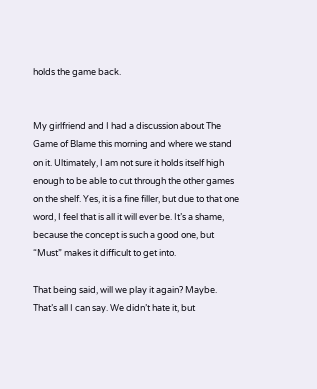holds the game back.


My girlfriend and I had a discussion about The Game of Blame this morning and where we stand on it. Ultimately, I am not sure it holds itself high enough to be able to cut through the other games on the shelf. Yes, it is a fine filler, but due to that one word, I feel that is all it will ever be. It’s a shame, because the concept is such a good one, but “Must” makes it difficult to get into.

That being said, will we play it again? Maybe. That’s all I can say. We didn’t hate it, but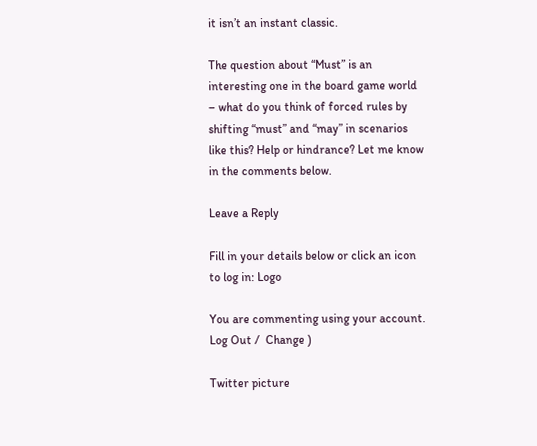it isn’t an instant classic.

The question about “Must” is an interesting one in the board game world – what do you think of forced rules by shifting “must” and “may” in scenarios like this? Help or hindrance? Let me know in the comments below.

Leave a Reply

Fill in your details below or click an icon to log in: Logo

You are commenting using your account. Log Out /  Change )

Twitter picture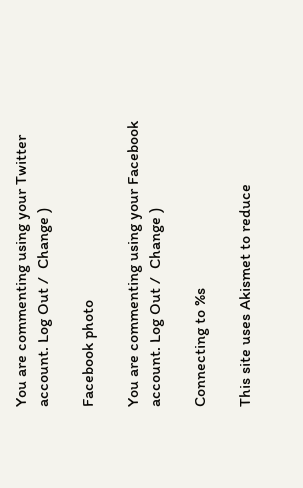You are commenting using your Twitter account. Log Out /  Change )

Facebook photo

You are commenting using your Facebook account. Log Out /  Change )

Connecting to %s

This site uses Akismet to reduce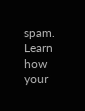spam. Learn how your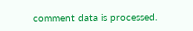comment data is processed.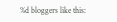%d bloggers like this: